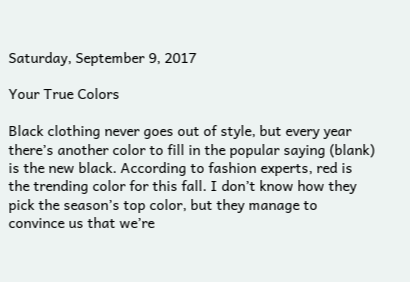Saturday, September 9, 2017

Your True Colors

Black clothing never goes out of style, but every year there’s another color to fill in the popular saying (blank) is the new black. According to fashion experts, red is the trending color for this fall. I don’t know how they pick the season’s top color, but they manage to convince us that we’re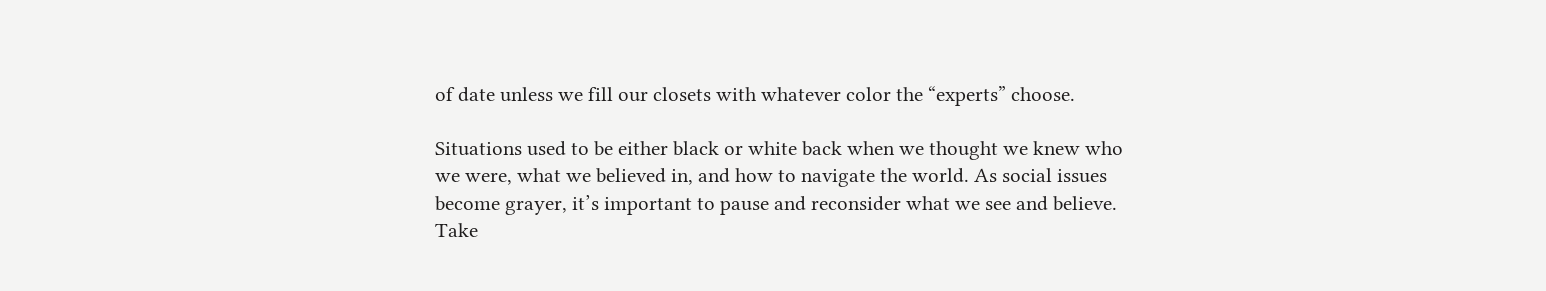of date unless we fill our closets with whatever color the “experts” choose.

Situations used to be either black or white back when we thought we knew who we were, what we believed in, and how to navigate the world. As social issues become grayer, it’s important to pause and reconsider what we see and believe. Take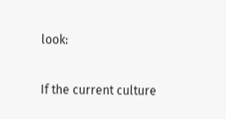look:


If the current culture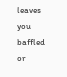leaves you baffled or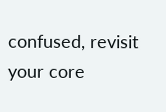confused, revisit your core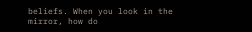beliefs. When you look in the mirror, how do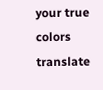your true colors translate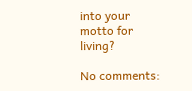into your motto for living?

No comments: